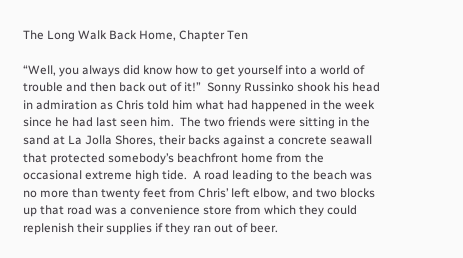The Long Walk Back Home, Chapter Ten

“Well, you always did know how to get yourself into a world of trouble and then back out of it!”  Sonny Russinko shook his head in admiration as Chris told him what had happened in the week since he had last seen him.  The two friends were sitting in the sand at La Jolla Shores, their backs against a concrete seawall that protected somebody’s beachfront home from the occasional extreme high tide.  A road leading to the beach was no more than twenty feet from Chris’ left elbow, and two blocks up that road was a convenience store from which they could replenish their supplies if they ran out of beer.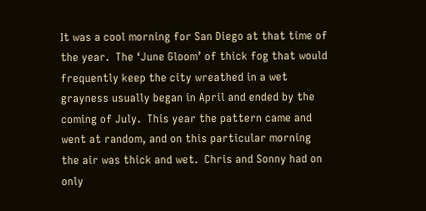It was a cool morning for San Diego at that time of the year.  The ‘June Gloom’ of thick fog that would frequently keep the city wreathed in a wet grayness usually began in April and ended by the coming of July.  This year the pattern came and went at random, and on this particular morning the air was thick and wet.  Chris and Sonny had on only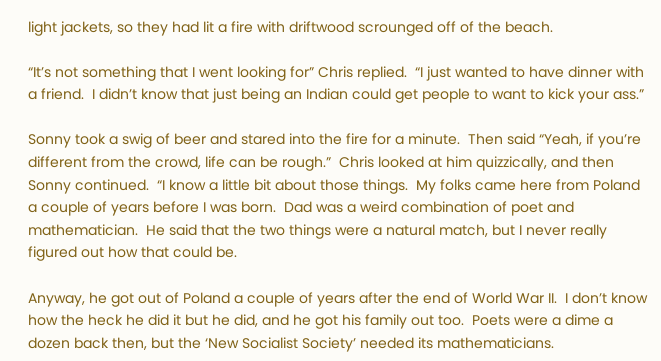light jackets, so they had lit a fire with driftwood scrounged off of the beach.

“It’s not something that I went looking for” Chris replied.  “I just wanted to have dinner with a friend.  I didn’t know that just being an Indian could get people to want to kick your ass.”

Sonny took a swig of beer and stared into the fire for a minute.  Then said “Yeah, if you’re different from the crowd, life can be rough.”  Chris looked at him quizzically, and then Sonny continued.  “I know a little bit about those things.  My folks came here from Poland a couple of years before I was born.  Dad was a weird combination of poet and mathematician.  He said that the two things were a natural match, but I never really figured out how that could be.

Anyway, he got out of Poland a couple of years after the end of World War II.  I don’t know how the heck he did it but he did, and he got his family out too.  Poets were a dime a dozen back then, but the ‘New Socialist Society’ needed its mathematicians.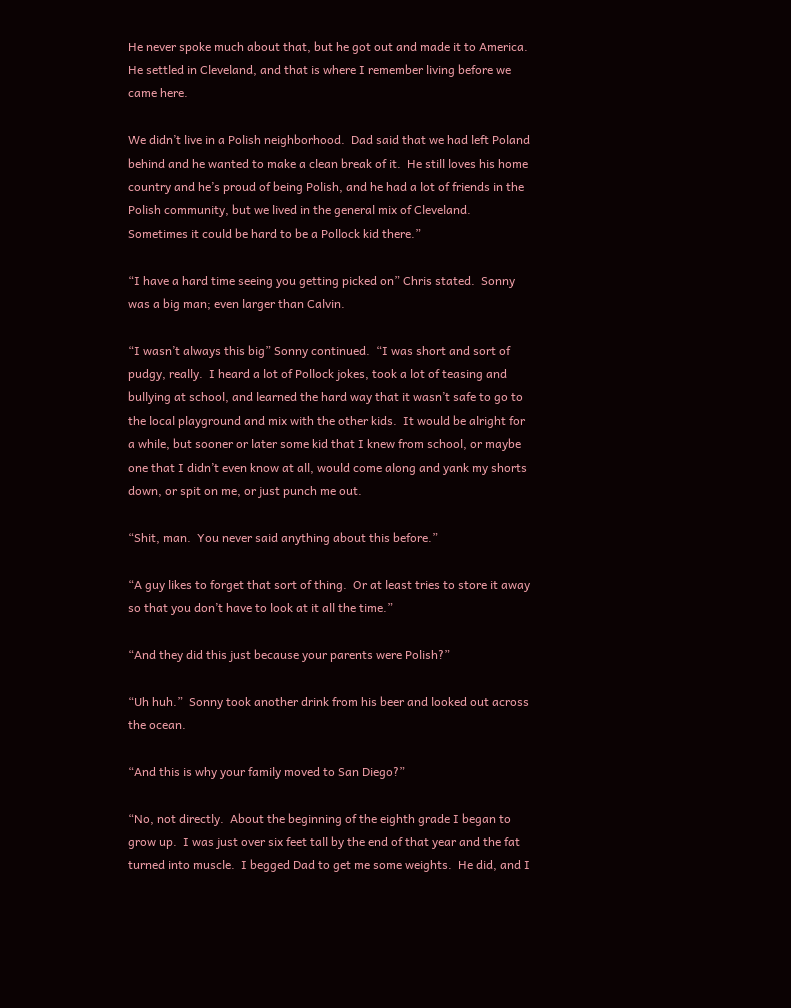He never spoke much about that, but he got out and made it to America.  He settled in Cleveland, and that is where I remember living before we came here.

We didn’t live in a Polish neighborhood.  Dad said that we had left Poland behind and he wanted to make a clean break of it.  He still loves his home country and he’s proud of being Polish, and he had a lot of friends in the Polish community, but we lived in the general mix of Cleveland.  Sometimes it could be hard to be a Pollock kid there.”

“I have a hard time seeing you getting picked on” Chris stated.  Sonny was a big man; even larger than Calvin.

“I wasn’t always this big” Sonny continued.  “I was short and sort of pudgy, really.  I heard a lot of Pollock jokes, took a lot of teasing and bullying at school, and learned the hard way that it wasn’t safe to go to the local playground and mix with the other kids.  It would be alright for a while, but sooner or later some kid that I knew from school, or maybe one that I didn’t even know at all, would come along and yank my shorts down, or spit on me, or just punch me out.

“Shit, man.  You never said anything about this before.”

“A guy likes to forget that sort of thing.  Or at least tries to store it away so that you don’t have to look at it all the time.”

“And they did this just because your parents were Polish?”

“Uh huh.”  Sonny took another drink from his beer and looked out across the ocean.

“And this is why your family moved to San Diego?”

“No, not directly.  About the beginning of the eighth grade I began to grow up.  I was just over six feet tall by the end of that year and the fat turned into muscle.  I begged Dad to get me some weights.  He did, and I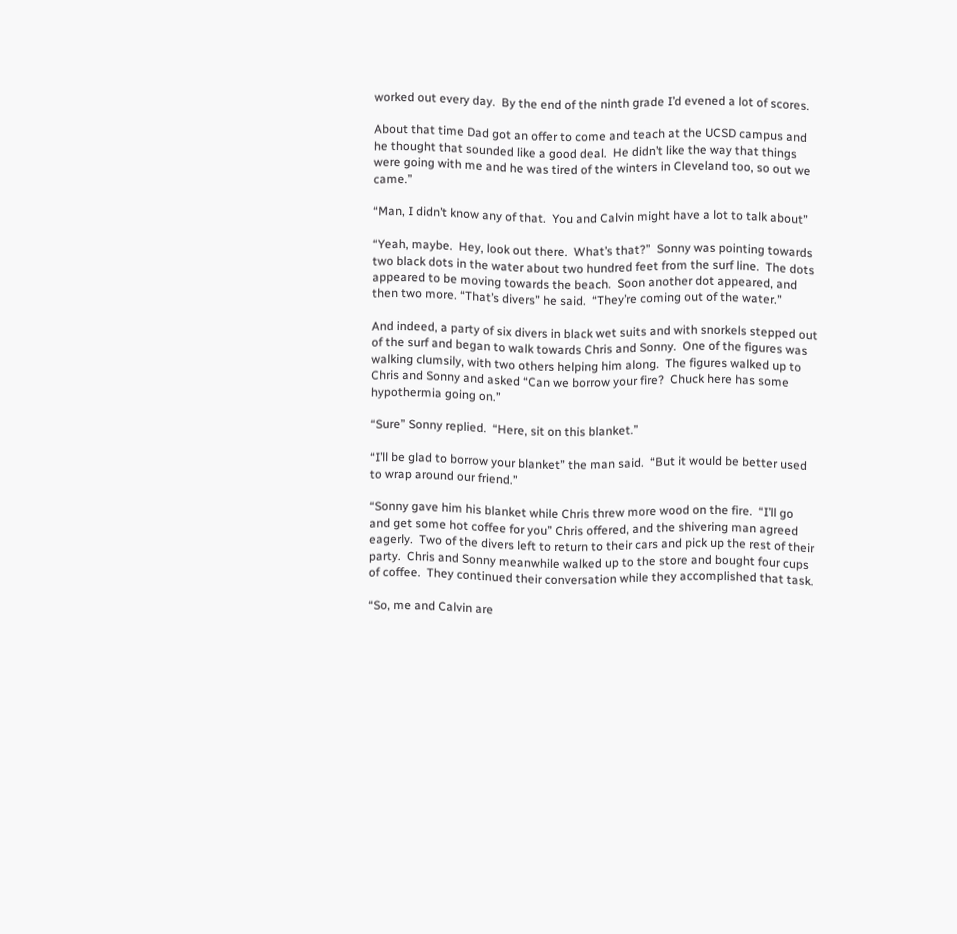worked out every day.  By the end of the ninth grade I’d evened a lot of scores.

About that time Dad got an offer to come and teach at the UCSD campus and he thought that sounded like a good deal.  He didn’t like the way that things were going with me and he was tired of the winters in Cleveland too, so out we came.”

“Man, I didn’t know any of that.  You and Calvin might have a lot to talk about”

“Yeah, maybe.  Hey, look out there.  What’s that?”  Sonny was pointing towards two black dots in the water about two hundred feet from the surf line.  The dots appeared to be moving towards the beach.  Soon another dot appeared, and then two more. “That’s divers” he said.  “They’re coming out of the water.”

And indeed, a party of six divers in black wet suits and with snorkels stepped out of the surf and began to walk towards Chris and Sonny.  One of the figures was walking clumsily, with two others helping him along.  The figures walked up to Chris and Sonny and asked “Can we borrow your fire?  Chuck here has some hypothermia going on.”

“Sure” Sonny replied.  “Here, sit on this blanket.”

“I’ll be glad to borrow your blanket” the man said.  “But it would be better used to wrap around our friend.”

“Sonny gave him his blanket while Chris threw more wood on the fire.  “I’ll go and get some hot coffee for you” Chris offered, and the shivering man agreed eagerly.  Two of the divers left to return to their cars and pick up the rest of their party.  Chris and Sonny meanwhile walked up to the store and bought four cups of coffee.  They continued their conversation while they accomplished that task.

“So, me and Calvin are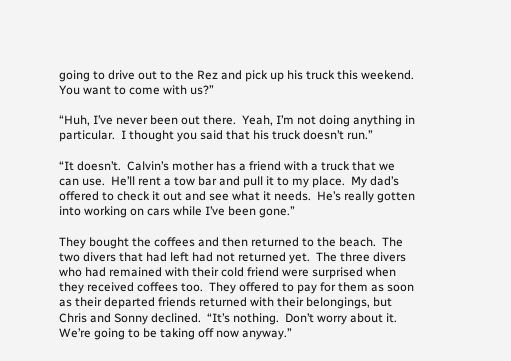going to drive out to the Rez and pick up his truck this weekend.  You want to come with us?”

“Huh, I’ve never been out there.  Yeah, I’m not doing anything in particular.  I thought you said that his truck doesn’t run.”

“It doesn’t.  Calvin’s mother has a friend with a truck that we can use.  He’ll rent a tow bar and pull it to my place.  My dad’s offered to check it out and see what it needs.  He’s really gotten into working on cars while I’ve been gone.”

They bought the coffees and then returned to the beach.  The two divers that had left had not returned yet.  The three divers who had remained with their cold friend were surprised when they received coffees too.  They offered to pay for them as soon as their departed friends returned with their belongings, but Chris and Sonny declined.  “It’s nothing.  Don’t worry about it.  We’re going to be taking off now anyway.”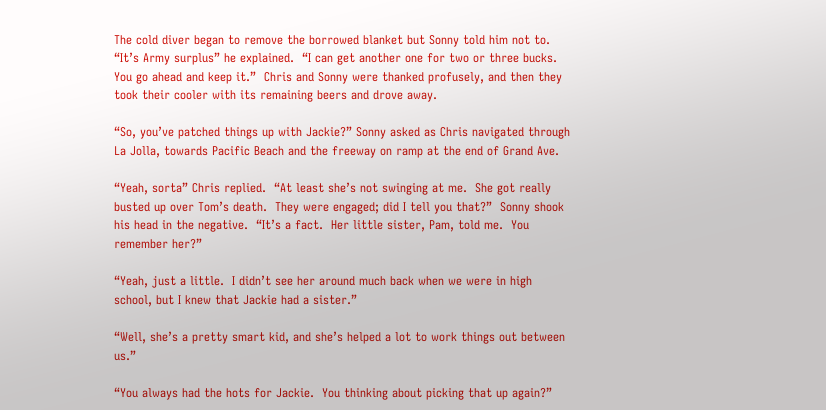The cold diver began to remove the borrowed blanket but Sonny told him not to.  “It’s Army surplus” he explained.  “I can get another one for two or three bucks.  You go ahead and keep it.”  Chris and Sonny were thanked profusely, and then they took their cooler with its remaining beers and drove away.

“So, you’ve patched things up with Jackie?” Sonny asked as Chris navigated through La Jolla, towards Pacific Beach and the freeway on ramp at the end of Grand Ave.

“Yeah, sorta” Chris replied.  “At least she’s not swinging at me.  She got really busted up over Tom’s death.  They were engaged; did I tell you that?”  Sonny shook his head in the negative.  “It’s a fact.  Her little sister, Pam, told me.  You remember her?”

“Yeah, just a little.  I didn’t see her around much back when we were in high school, but I knew that Jackie had a sister.”

“Well, she’s a pretty smart kid, and she’s helped a lot to work things out between us.”

“You always had the hots for Jackie.  You thinking about picking that up again?”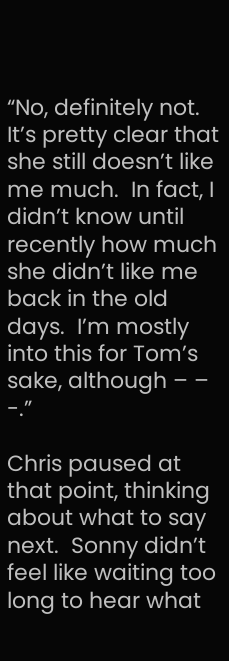“No, definitely not.  It’s pretty clear that she still doesn’t like me much.  In fact, I didn’t know until recently how much she didn’t like me back in the old days.  I’m mostly into this for Tom’s sake, although – – -.”

Chris paused at that point, thinking about what to say next.  Sonny didn’t feel like waiting too long to hear what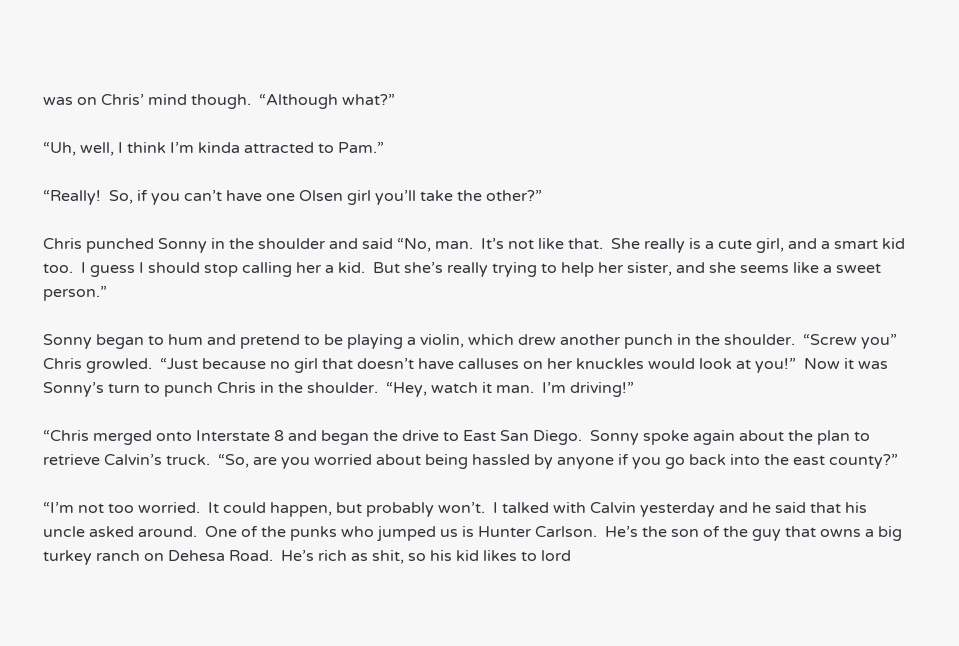was on Chris’ mind though.  “Although what?”

“Uh, well, I think I’m kinda attracted to Pam.”

“Really!  So, if you can’t have one Olsen girl you’ll take the other?”

Chris punched Sonny in the shoulder and said “No, man.  It’s not like that.  She really is a cute girl, and a smart kid too.  I guess I should stop calling her a kid.  But she’s really trying to help her sister, and she seems like a sweet person.”

Sonny began to hum and pretend to be playing a violin, which drew another punch in the shoulder.  “Screw you” Chris growled.  “Just because no girl that doesn’t have calluses on her knuckles would look at you!”  Now it was Sonny’s turn to punch Chris in the shoulder.  “Hey, watch it man.  I’m driving!”

“Chris merged onto Interstate 8 and began the drive to East San Diego.  Sonny spoke again about the plan to retrieve Calvin’s truck.  “So, are you worried about being hassled by anyone if you go back into the east county?”

“I’m not too worried.  It could happen, but probably won’t.  I talked with Calvin yesterday and he said that his uncle asked around.  One of the punks who jumped us is Hunter Carlson.  He’s the son of the guy that owns a big turkey ranch on Dehesa Road.  He’s rich as shit, so his kid likes to lord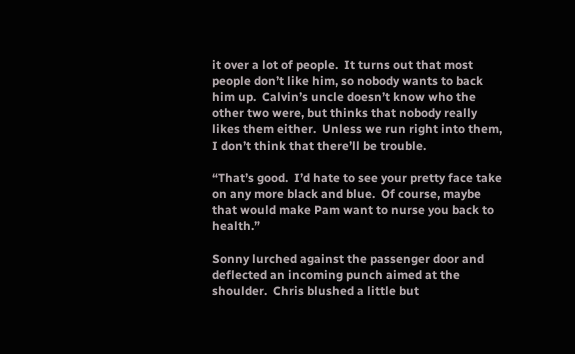it over a lot of people.  It turns out that most people don’t like him, so nobody wants to back him up.  Calvin’s uncle doesn’t know who the other two were, but thinks that nobody really likes them either.  Unless we run right into them, I don’t think that there’ll be trouble.

“That’s good.  I’d hate to see your pretty face take on any more black and blue.  Of course, maybe that would make Pam want to nurse you back to health.”

Sonny lurched against the passenger door and deflected an incoming punch aimed at the shoulder.  Chris blushed a little but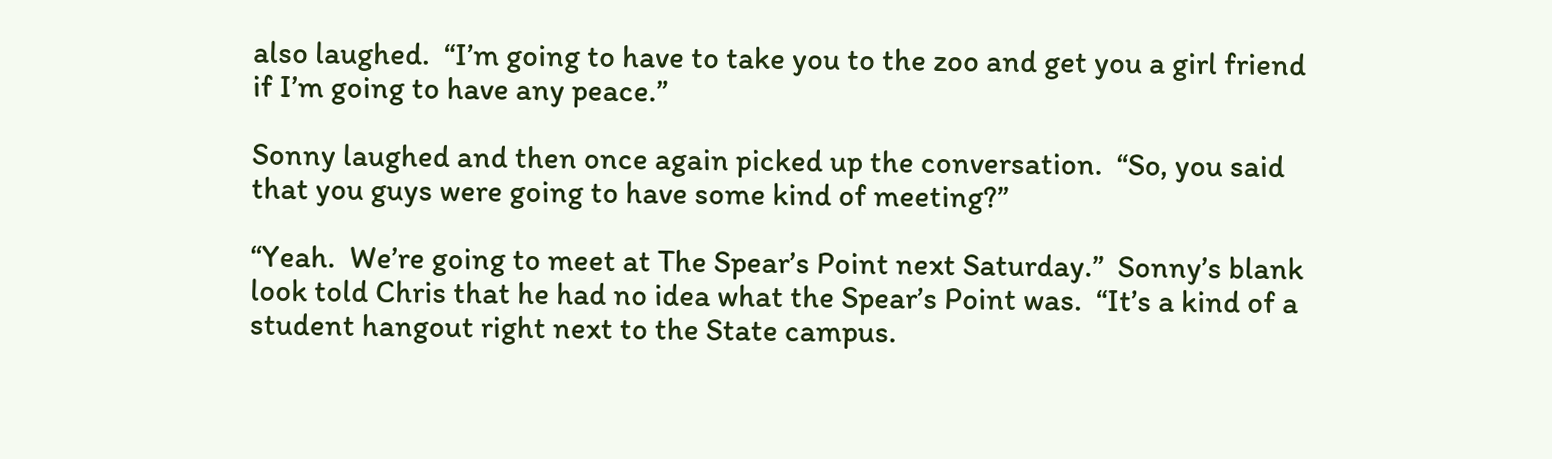also laughed.  “I’m going to have to take you to the zoo and get you a girl friend if I’m going to have any peace.”

Sonny laughed and then once again picked up the conversation.  “So, you said that you guys were going to have some kind of meeting?”

“Yeah.  We’re going to meet at The Spear’s Point next Saturday.”  Sonny’s blank look told Chris that he had no idea what the Spear’s Point was.  “It’s a kind of a student hangout right next to the State campus.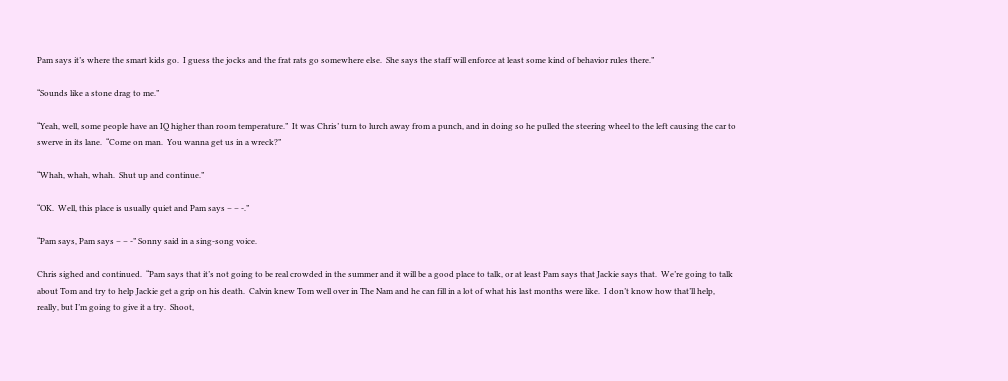Pam says it’s where the smart kids go.  I guess the jocks and the frat rats go somewhere else.  She says the staff will enforce at least some kind of behavior rules there.”

“Sounds like a stone drag to me.”

“Yeah, well, some people have an IQ higher than room temperature.”  It was Chris’ turn to lurch away from a punch, and in doing so he pulled the steering wheel to the left causing the car to swerve in its lane.  “Come on man.  You wanna get us in a wreck?”

“Whah, whah, whah.  Shut up and continue.”

“OK.  Well, this place is usually quiet and Pam says – – -.”

“Pam says, Pam says – – -” Sonny said in a sing-song voice.

Chris sighed and continued.  “Pam says that it’s not going to be real crowded in the summer and it will be a good place to talk, or at least Pam says that Jackie says that.  We’re going to talk about Tom and try to help Jackie get a grip on his death.  Calvin knew Tom well over in The Nam and he can fill in a lot of what his last months were like.  I don’t know how that’ll help, really, but I’m going to give it a try.  Shoot,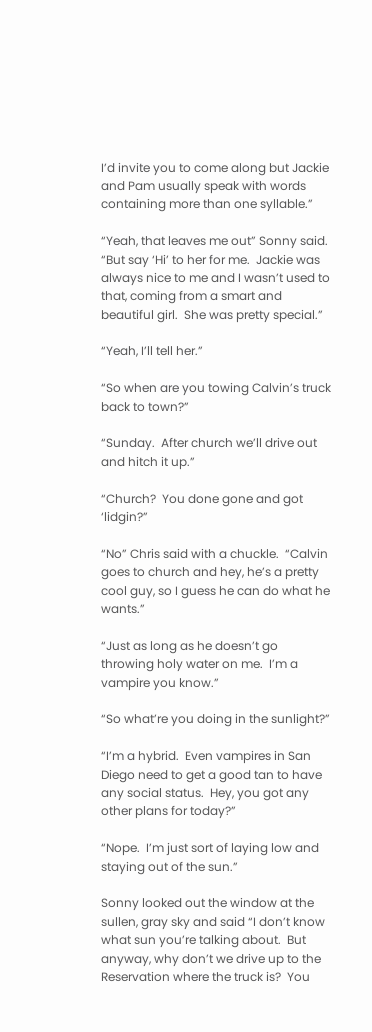I’d invite you to come along but Jackie and Pam usually speak with words containing more than one syllable.”

“Yeah, that leaves me out” Sonny said.  “But say ‘Hi’ to her for me.  Jackie was always nice to me and I wasn’t used to that, coming from a smart and beautiful girl.  She was pretty special.”

“Yeah, I’ll tell her.”

“So when are you towing Calvin’s truck back to town?”

“Sunday.  After church we’ll drive out and hitch it up.”

“Church?  You done gone and got ‘lidgin?”

“No” Chris said with a chuckle.  “Calvin goes to church and hey, he’s a pretty cool guy, so I guess he can do what he wants.”

“Just as long as he doesn’t go throwing holy water on me.  I’m a vampire you know.”

“So what’re you doing in the sunlight?”

“I’m a hybrid.  Even vampires in San Diego need to get a good tan to have any social status.  Hey, you got any other plans for today?”

“Nope.  I’m just sort of laying low and staying out of the sun.”

Sonny looked out the window at the sullen, gray sky and said “I don’t know what sun you’re talking about.  But anyway, why don’t we drive up to the Reservation where the truck is?  You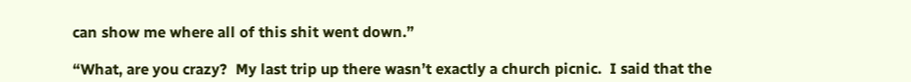can show me where all of this shit went down.”

“What, are you crazy?  My last trip up there wasn’t exactly a church picnic.  I said that the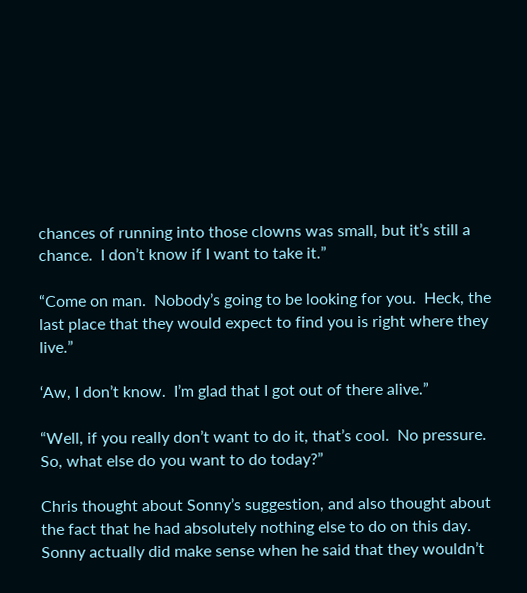chances of running into those clowns was small, but it’s still a chance.  I don’t know if I want to take it.”

“Come on man.  Nobody’s going to be looking for you.  Heck, the last place that they would expect to find you is right where they live.”

‘Aw, I don’t know.  I’m glad that I got out of there alive.”

“Well, if you really don’t want to do it, that’s cool.  No pressure.  So, what else do you want to do today?”

Chris thought about Sonny’s suggestion, and also thought about the fact that he had absolutely nothing else to do on this day.  Sonny actually did make sense when he said that they wouldn’t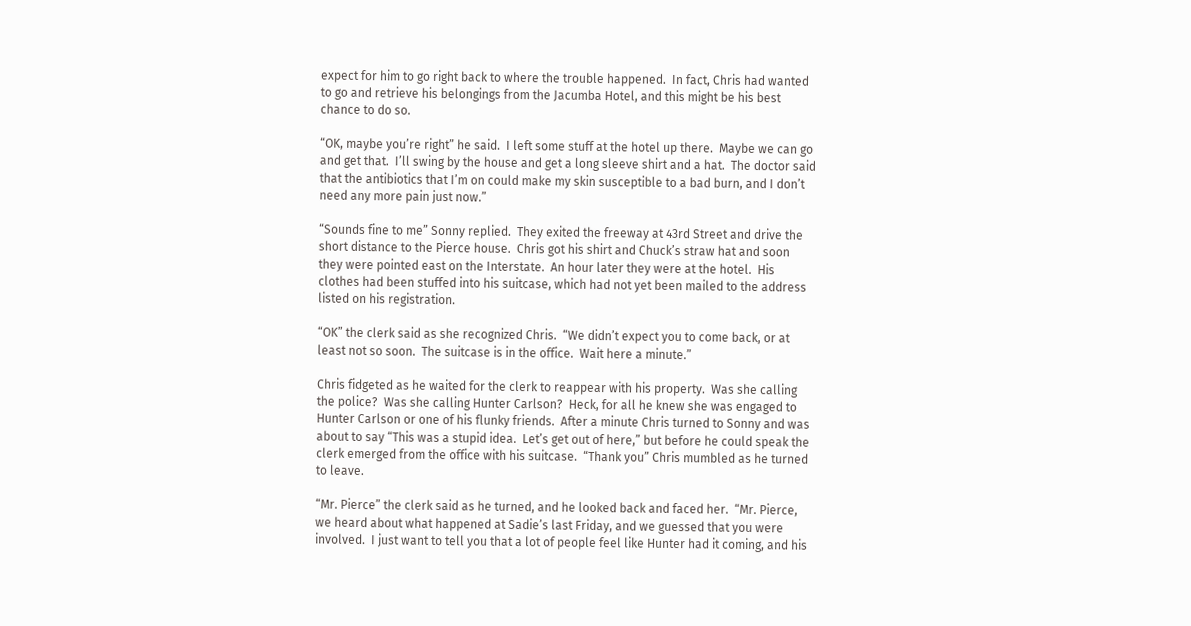expect for him to go right back to where the trouble happened.  In fact, Chris had wanted to go and retrieve his belongings from the Jacumba Hotel, and this might be his best chance to do so.

“OK, maybe you’re right” he said.  I left some stuff at the hotel up there.  Maybe we can go and get that.  I’ll swing by the house and get a long sleeve shirt and a hat.  The doctor said that the antibiotics that I’m on could make my skin susceptible to a bad burn, and I don’t need any more pain just now.”

“Sounds fine to me” Sonny replied.  They exited the freeway at 43rd Street and drive the short distance to the Pierce house.  Chris got his shirt and Chuck’s straw hat and soon they were pointed east on the Interstate.  An hour later they were at the hotel.  His clothes had been stuffed into his suitcase, which had not yet been mailed to the address listed on his registration.

“OK” the clerk said as she recognized Chris.  “We didn’t expect you to come back, or at least not so soon.  The suitcase is in the office.  Wait here a minute.”

Chris fidgeted as he waited for the clerk to reappear with his property.  Was she calling the police?  Was she calling Hunter Carlson?  Heck, for all he knew she was engaged to Hunter Carlson or one of his flunky friends.  After a minute Chris turned to Sonny and was about to say “This was a stupid idea.  Let’s get out of here,” but before he could speak the clerk emerged from the office with his suitcase.  “Thank you” Chris mumbled as he turned to leave.

“Mr. Pierce” the clerk said as he turned, and he looked back and faced her.  “Mr. Pierce, we heard about what happened at Sadie’s last Friday, and we guessed that you were involved.  I just want to tell you that a lot of people feel like Hunter had it coming, and his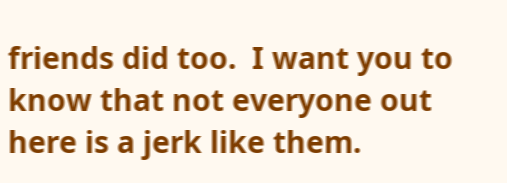friends did too.  I want you to know that not everyone out here is a jerk like them.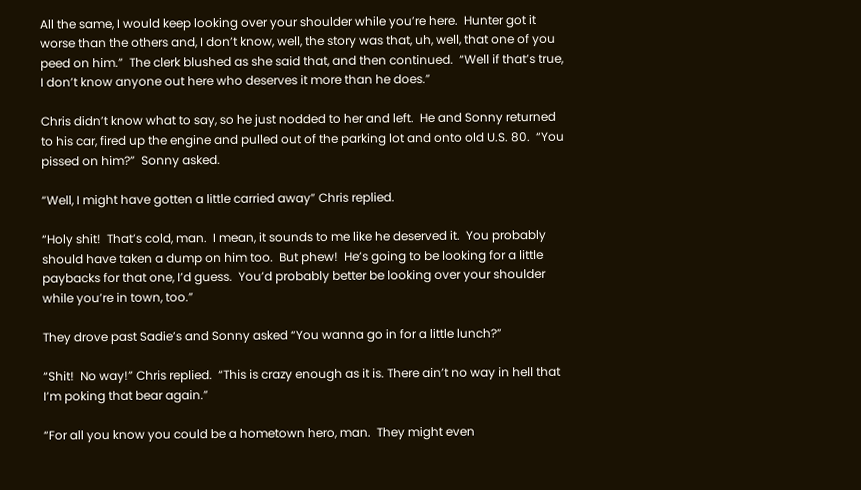All the same, I would keep looking over your shoulder while you’re here.  Hunter got it worse than the others and, I don’t know, well, the story was that, uh, well, that one of you peed on him.”  The clerk blushed as she said that, and then continued.  “Well if that’s true, I don’t know anyone out here who deserves it more than he does.”

Chris didn’t know what to say, so he just nodded to her and left.  He and Sonny returned to his car, fired up the engine and pulled out of the parking lot and onto old U.S. 80.  “You pissed on him?”  Sonny asked.

“Well, I might have gotten a little carried away” Chris replied.

“Holy shit!  That’s cold, man.  I mean, it sounds to me like he deserved it.  You probably should have taken a dump on him too.  But phew!  He’s going to be looking for a little paybacks for that one, I’d guess.  You’d probably better be looking over your shoulder while you’re in town, too.”

They drove past Sadie’s and Sonny asked “You wanna go in for a little lunch?”

“Shit!  No way!” Chris replied.  “This is crazy enough as it is. There ain’t no way in hell that I’m poking that bear again.”

“For all you know you could be a hometown hero, man.  They might even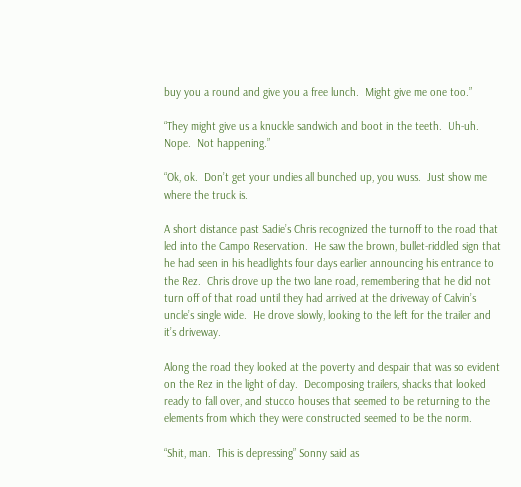buy you a round and give you a free lunch.  Might give me one too.”

“They might give us a knuckle sandwich and boot in the teeth.  Uh-uh.  Nope.  Not happening.”

“Ok, ok.  Don’t get your undies all bunched up, you wuss.  Just show me where the truck is.

A short distance past Sadie’s Chris recognized the turnoff to the road that led into the Campo Reservation.  He saw the brown, bullet-riddled sign that he had seen in his headlights four days earlier announcing his entrance to the Rez.  Chris drove up the two lane road, remembering that he did not turn off of that road until they had arrived at the driveway of Calvin’s uncle’s single wide.  He drove slowly, looking to the left for the trailer and it’s driveway.

Along the road they looked at the poverty and despair that was so evident on the Rez in the light of day.  Decomposing trailers, shacks that looked ready to fall over, and stucco houses that seemed to be returning to the elements from which they were constructed seemed to be the norm.

“Shit, man.  This is depressing” Sonny said as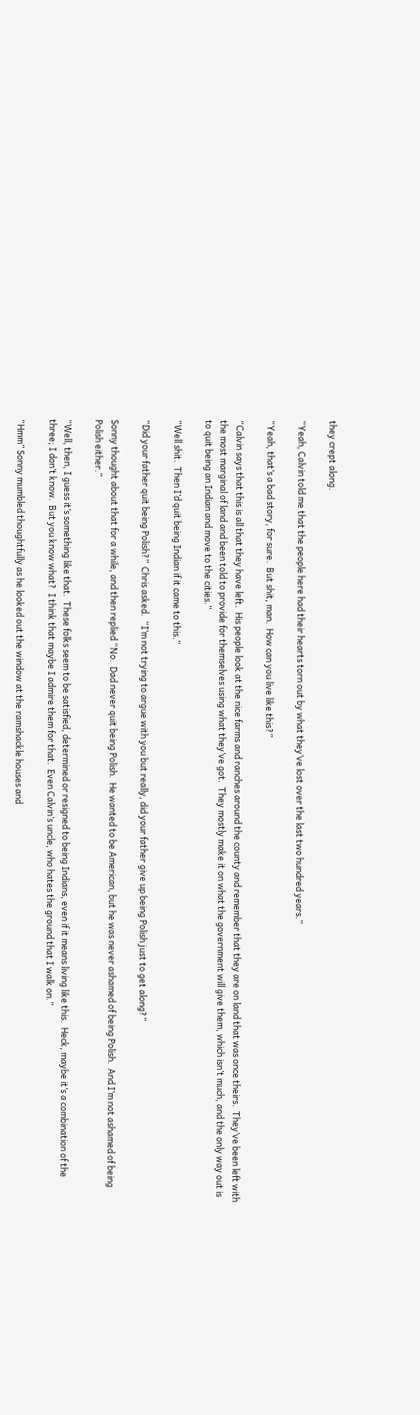they crept along.

“Yeah, Calvin told me that the people here had their hearts torn out by what they’ve lost over the last two hundred years.”

“Yeah, that’s a bad story, for sure.  But shit, man.  How can you live like this?”

“Calvin says that this is all that they have left.  His people look at the nice farms and ranches around the county and remember that they are on land that was once theirs.  They’ve been left with the most marginal of land and been told to provide for themselves using what they’ve got.  They mostly make it on what the government will give them, which isn’t much, and the only way out is to quit being an Indian and move to the cities.”

“Well shit.  Then I’d quit being Indian if it came to this.”

“Did your father quit being Polish?”  Chris asked.  “I’m not trying to argue with you but really, did your father give up being Polish just to get along?”

Sonny thought about that for a while, and then replied “No.  Dad never quit being Polish.  He wanted to be American, but he was never ashamed of being Polish.  And I’m not ashamed of being Polish either.”

“Well, then, I guess it’s something like that.  These folks seem to be satisfied, determined or resigned to being Indians, even if it means living like this.  Heck, maybe it’s a combination of the three; I don’t know.  But you know what?  I think that maybe I admire them for that.  Even Calvin’s uncle, who hates the ground that I walk on.”

“Hmm” Sonny mumbled thoughtfully as he looked out the window at the ramshackle houses and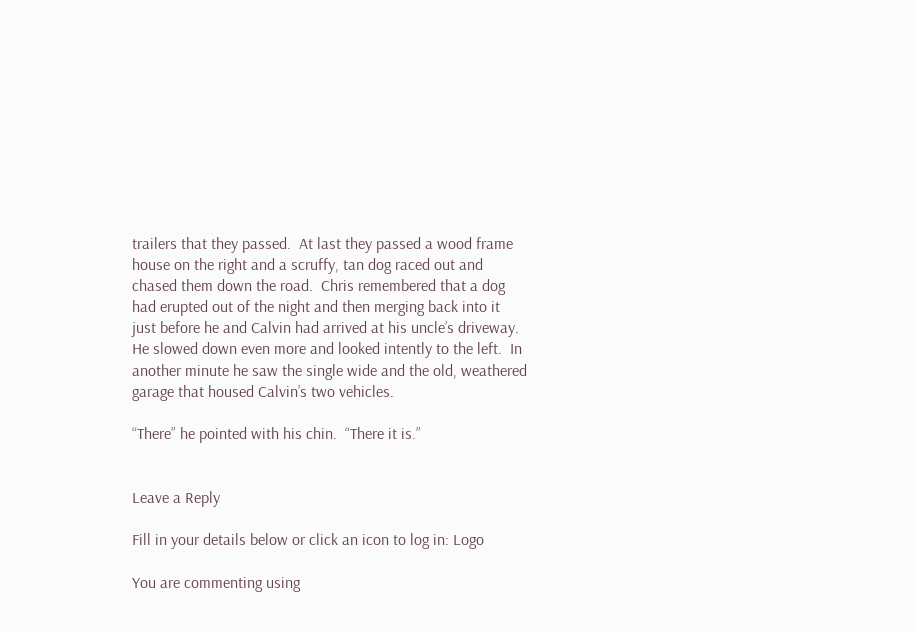trailers that they passed.  At last they passed a wood frame house on the right and a scruffy, tan dog raced out and chased them down the road.  Chris remembered that a dog had erupted out of the night and then merging back into it just before he and Calvin had arrived at his uncle’s driveway.  He slowed down even more and looked intently to the left.  In another minute he saw the single wide and the old, weathered garage that housed Calvin’s two vehicles.

“There” he pointed with his chin.  “There it is.”


Leave a Reply

Fill in your details below or click an icon to log in: Logo

You are commenting using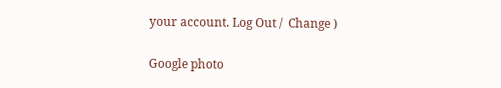your account. Log Out /  Change )

Google photo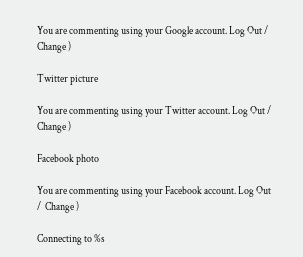You are commenting using your Google account. Log Out /  Change )

Twitter picture

You are commenting using your Twitter account. Log Out /  Change )

Facebook photo

You are commenting using your Facebook account. Log Out /  Change )

Connecting to %s